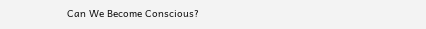Can We Become Conscious?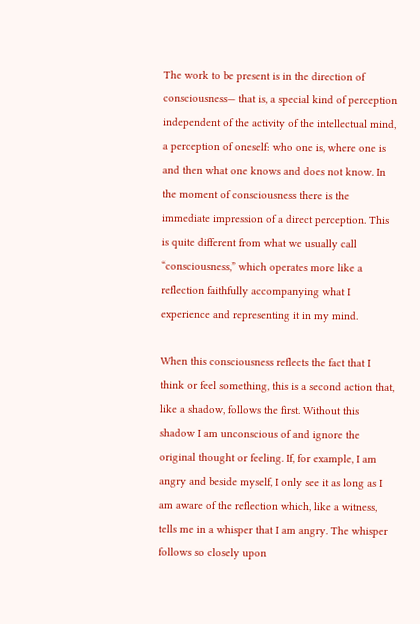The work to be present is in the direction of consciousness— that is, a special kind of perception independent of the activity of the intellectual mind, a perception of oneself: who one is, where one is and then what one knows and does not know. In the moment of consciousness there is the immediate impression of a direct perception. This is quite different from what we usually call “consciousness,” which operates more like a reflection faithfully accompanying what I experience and representing it in my mind.

When this consciousness reflects the fact that I think or feel something, this is a second action that, like a shadow, follows the first. Without this shadow I am unconscious of and ignore the original thought or feeling. If, for example, I am angry and beside myself, I only see it as long as I am aware of the reflection which, like a witness, tells me in a whisper that I am angry. The whisper follows so closely upon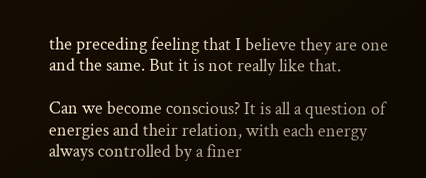the preceding feeling that I believe they are one and the same. But it is not really like that.

Can we become conscious? It is all a question of energies and their relation, with each energy always controlled by a finer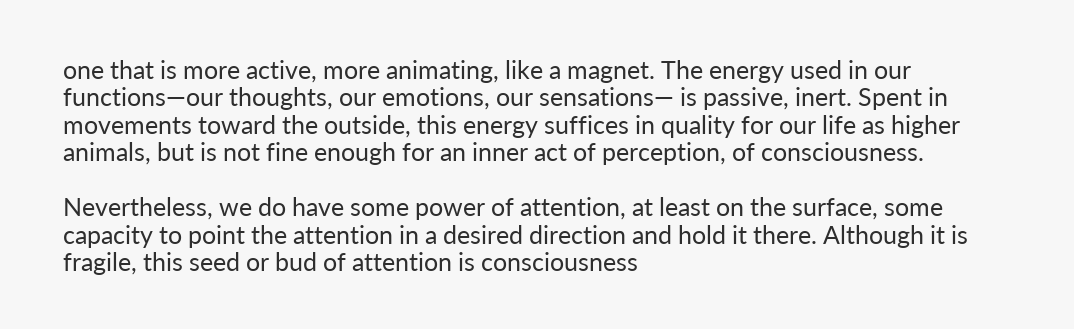one that is more active, more animating, like a magnet. The energy used in our functions—our thoughts, our emotions, our sensations— is passive, inert. Spent in movements toward the outside, this energy suffices in quality for our life as higher animals, but is not fine enough for an inner act of perception, of consciousness.

Nevertheless, we do have some power of attention, at least on the surface, some capacity to point the attention in a desired direction and hold it there. Although it is fragile, this seed or bud of attention is consciousness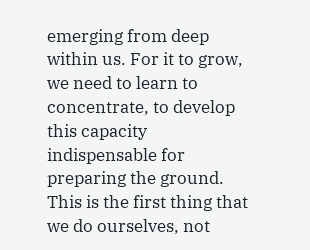emerging from deep within us. For it to grow, we need to learn to concentrate, to develop this capacity indispensable for preparing the ground. This is the first thing that we do ourselves, not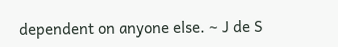dependent on anyone else. ~ J de S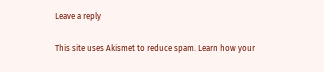Leave a reply

This site uses Akismet to reduce spam. Learn how your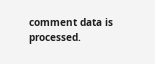comment data is processed.